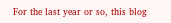For the last year or so, this blog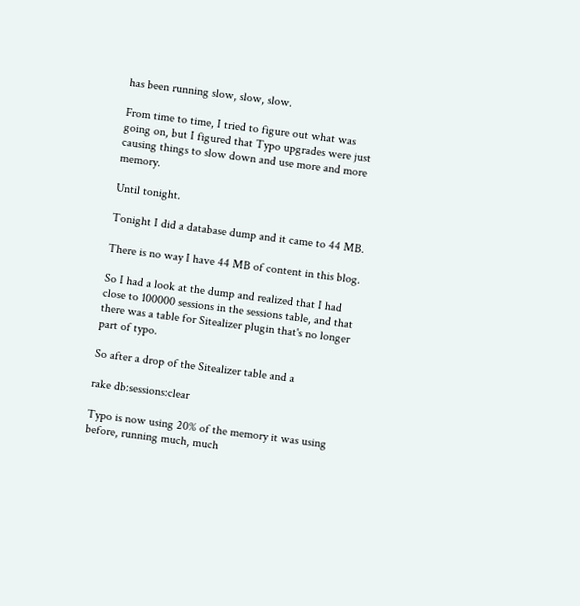has been running slow, slow, slow.

From time to time, I tried to figure out what was going on, but I figured that Typo upgrades were just causing things to slow down and use more and more memory.

Until tonight.

Tonight I did a database dump and it came to 44 MB.

There is no way I have 44 MB of content in this blog.

So I had a look at the dump and realized that I had close to 100000 sessions in the sessions table, and that there was a table for Sitealizer plugin that's no longer part of typo.

So after a drop of the Sitealizer table and a

rake db:sessions:clear

Typo is now using 20% of the memory it was using before, running much, much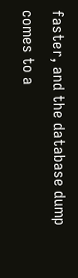faster, and the database dump comes to a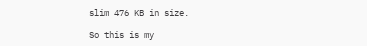slim 476 KB in size.

So this is my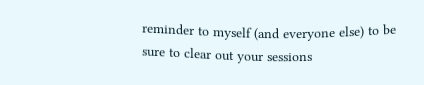reminder to myself (and everyone else) to be sure to clear out your sessions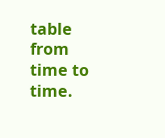table from time to time.